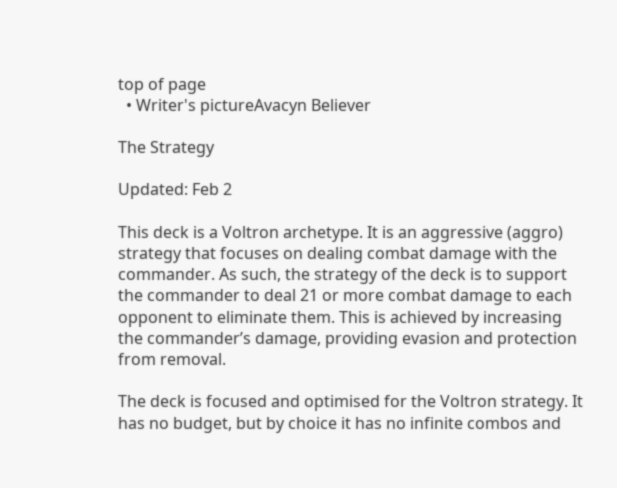top of page
  • Writer's pictureAvacyn Believer

The Strategy

Updated: Feb 2

This deck is a Voltron archetype. It is an aggressive (aggro) strategy that focuses on dealing combat damage with the commander. As such, the strategy of the deck is to support the commander to deal 21 or more combat damage to each opponent to eliminate them. This is achieved by increasing the commander’s damage, providing evasion and protection from removal.

The deck is focused and optimised for the Voltron strategy. It has no budget, but by choice it has no infinite combos and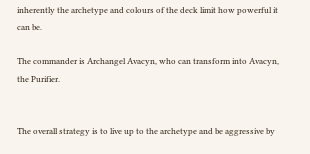inherently the archetype and colours of the deck limit how powerful it can be.

The commander is Archangel Avacyn, who can transform into Avacyn, the Purifier.


The overall strategy is to live up to the archetype and be aggressive by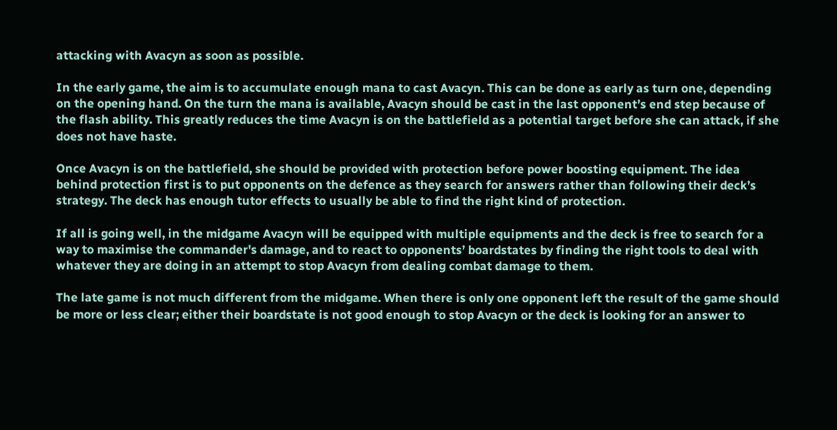attacking with Avacyn as soon as possible.

In the early game, the aim is to accumulate enough mana to cast Avacyn. This can be done as early as turn one, depending on the opening hand. On the turn the mana is available, Avacyn should be cast in the last opponent’s end step because of the flash ability. This greatly reduces the time Avacyn is on the battlefield as a potential target before she can attack, if she does not have haste.

Once Avacyn is on the battlefield, she should be provided with protection before power boosting equipment. The idea behind protection first is to put opponents on the defence as they search for answers rather than following their deck’s strategy. The deck has enough tutor effects to usually be able to find the right kind of protection.

If all is going well, in the midgame Avacyn will be equipped with multiple equipments and the deck is free to search for a way to maximise the commander's damage, and to react to opponents’ boardstates by finding the right tools to deal with whatever they are doing in an attempt to stop Avacyn from dealing combat damage to them.

The late game is not much different from the midgame. When there is only one opponent left the result of the game should be more or less clear; either their boardstate is not good enough to stop Avacyn or the deck is looking for an answer to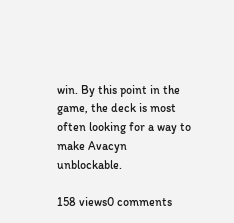win. By this point in the game, the deck is most often looking for a way to make Avacyn unblockable.

158 views0 comments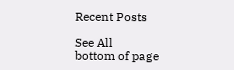Recent Posts

See All
bottom of page